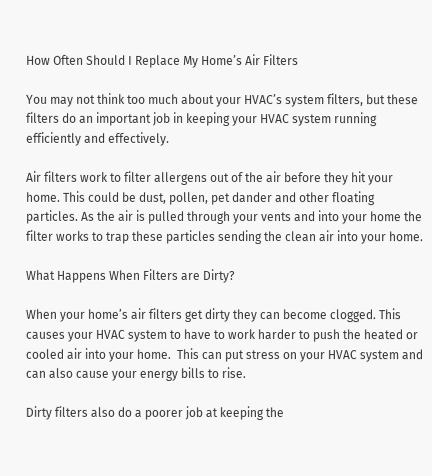How Often Should I Replace My Home’s Air Filters

You may not think too much about your HVAC’s system filters, but these filters do an important job in keeping your HVAC system running efficiently and effectively.

Air filters work to filter allergens out of the air before they hit your home. This could be dust, pollen, pet dander and other floating particles. As the air is pulled through your vents and into your home the filter works to trap these particles sending the clean air into your home.

What Happens When Filters are Dirty?

When your home’s air filters get dirty they can become clogged. This causes your HVAC system to have to work harder to push the heated or cooled air into your home.  This can put stress on your HVAC system and can also cause your energy bills to rise.

Dirty filters also do a poorer job at keeping the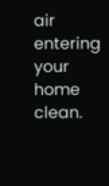air entering your home clean.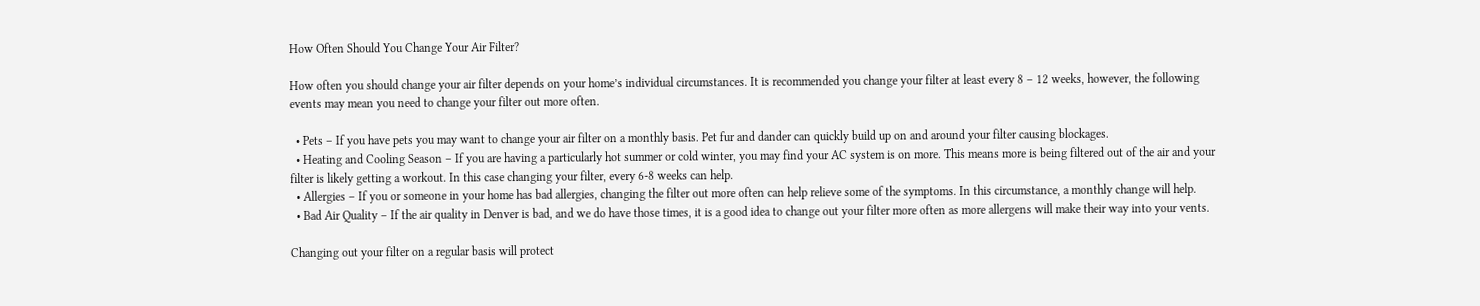How Often Should You Change Your Air Filter?

How often you should change your air filter depends on your home’s individual circumstances. It is recommended you change your filter at least every 8 – 12 weeks, however, the following events may mean you need to change your filter out more often.

  • Pets – If you have pets you may want to change your air filter on a monthly basis. Pet fur and dander can quickly build up on and around your filter causing blockages.
  • Heating and Cooling Season – If you are having a particularly hot summer or cold winter, you may find your AC system is on more. This means more is being filtered out of the air and your filter is likely getting a workout. In this case changing your filter, every 6-8 weeks can help.
  • Allergies – If you or someone in your home has bad allergies, changing the filter out more often can help relieve some of the symptoms. In this circumstance, a monthly change will help.
  • Bad Air Quality – If the air quality in Denver is bad, and we do have those times, it is a good idea to change out your filter more often as more allergens will make their way into your vents.

Changing out your filter on a regular basis will protect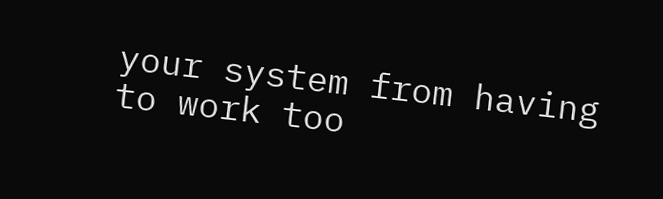your system from having to work too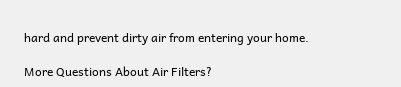hard and prevent dirty air from entering your home.

More Questions About Air Filters?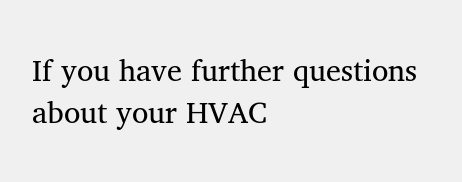If you have further questions about your HVAC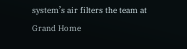system’s air filters the team at Grand Home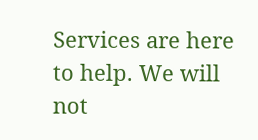Services are here to help. We will not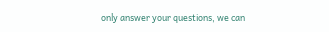only answer your questions, we can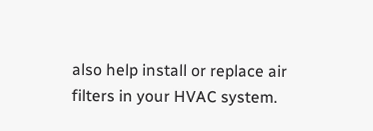also help install or replace air filters in your HVAC system.